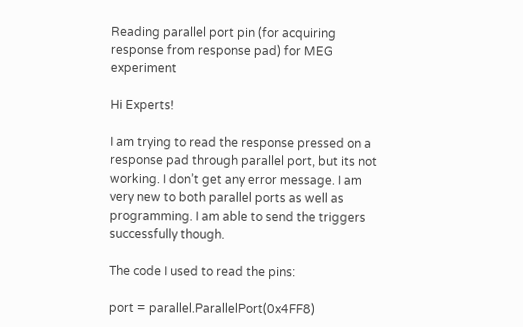Reading parallel port pin (for acquiring response from response pad) for MEG experiment

Hi Experts!

I am trying to read the response pressed on a response pad through parallel port, but its not working. I don’t get any error message. I am very new to both parallel ports as well as programming. I am able to send the triggers successfully though.

The code I used to read the pins:

port = parallel.ParallelPort(0x4FF8)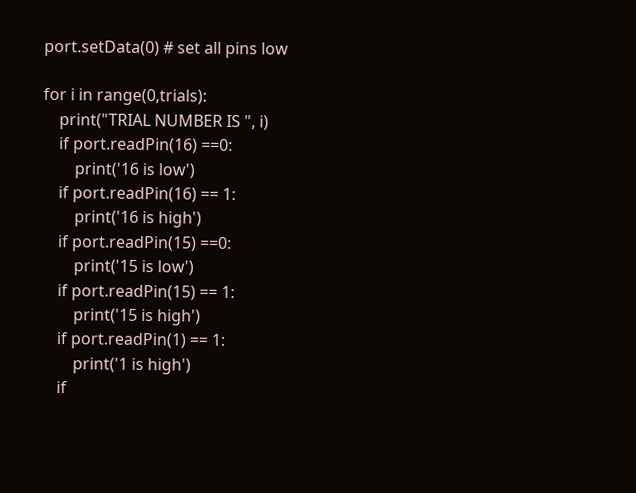port.setData(0) # set all pins low

for i in range(0,trials):
    print("TRIAL NUMBER IS ", i)
    if port.readPin(16) ==0:
        print('16 is low')
    if port.readPin(16) == 1:
        print('16 is high')
    if port.readPin(15) ==0:
        print('15 is low')
    if port.readPin(15) == 1:
        print('15 is high')
    if port.readPin(1) == 1:
        print('1 is high')
    if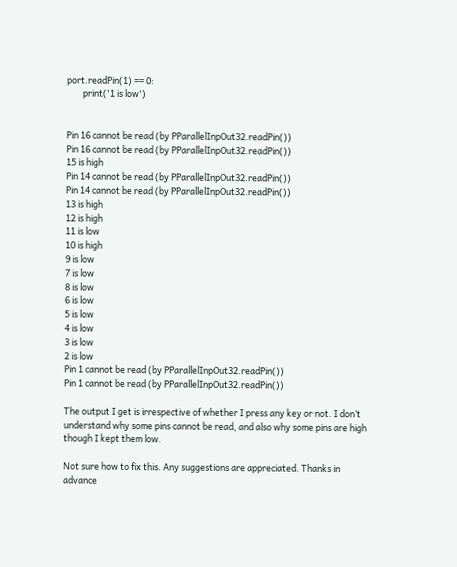port.readPin(1) == 0:
        print('1 is low')


Pin 16 cannot be read (by PParallelInpOut32.readPin())
Pin 16 cannot be read (by PParallelInpOut32.readPin())
15 is high
Pin 14 cannot be read (by PParallelInpOut32.readPin())
Pin 14 cannot be read (by PParallelInpOut32.readPin())
13 is high
12 is high
11 is low
10 is high
9 is low
7 is low
8 is low
6 is low
5 is low
4 is low
3 is low
2 is low
Pin 1 cannot be read (by PParallelInpOut32.readPin())
Pin 1 cannot be read (by PParallelInpOut32.readPin())

The output I get is irrespective of whether I press any key or not. I don’t understand why some pins cannot be read, and also why some pins are high though I kept them low.

Not sure how to fix this. Any suggestions are appreciated. Thanks in advance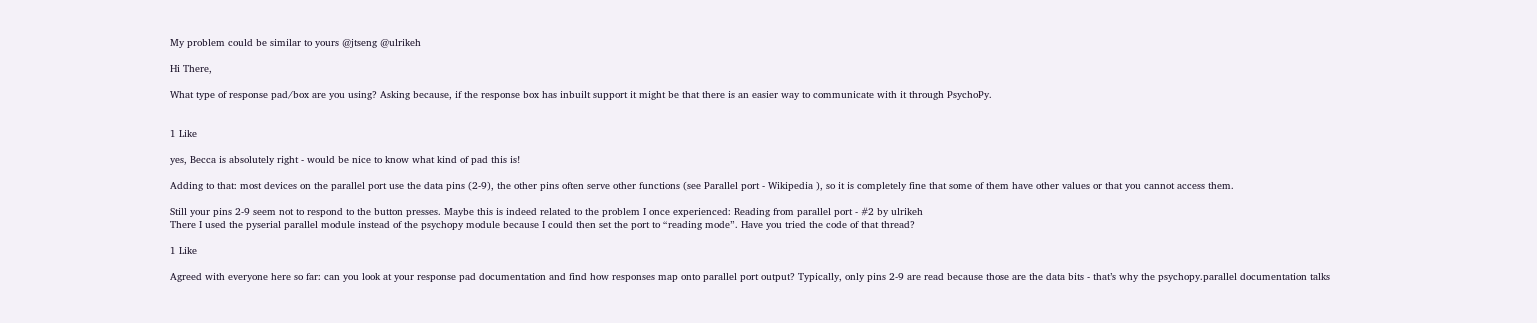My problem could be similar to yours @jtseng @ulrikeh

Hi There,

What type of response pad/box are you using? Asking because, if the response box has inbuilt support it might be that there is an easier way to communicate with it through PsychoPy.


1 Like

yes, Becca is absolutely right - would be nice to know what kind of pad this is!

Adding to that: most devices on the parallel port use the data pins (2-9), the other pins often serve other functions (see Parallel port - Wikipedia ), so it is completely fine that some of them have other values or that you cannot access them.

Still your pins 2-9 seem not to respond to the button presses. Maybe this is indeed related to the problem I once experienced: Reading from parallel port - #2 by ulrikeh
There I used the pyserial parallel module instead of the psychopy module because I could then set the port to “reading mode”. Have you tried the code of that thread?

1 Like

Agreed with everyone here so far: can you look at your response pad documentation and find how responses map onto parallel port output? Typically, only pins 2-9 are read because those are the data bits - that’s why the psychopy.parallel documentation talks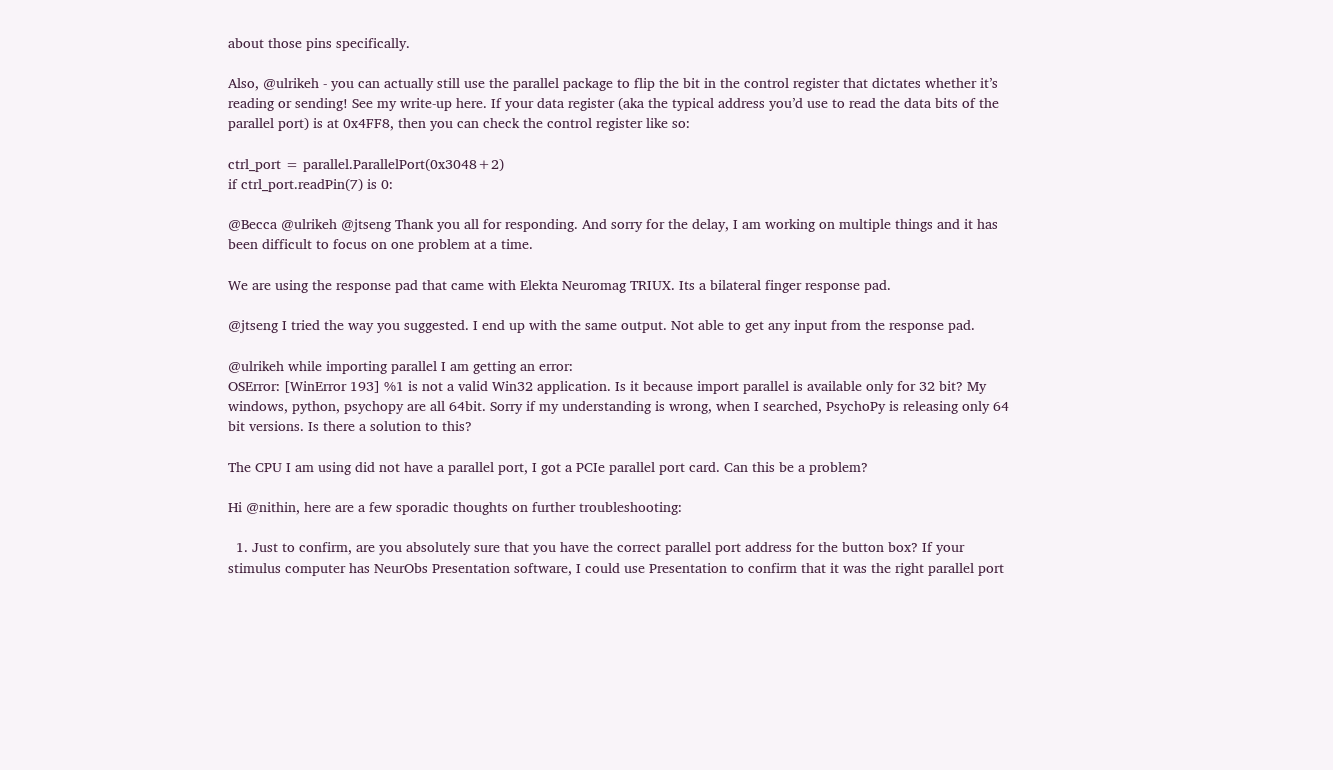about those pins specifically.

Also, @ulrikeh - you can actually still use the parallel package to flip the bit in the control register that dictates whether it’s reading or sending! See my write-up here. If your data register (aka the typical address you’d use to read the data bits of the parallel port) is at 0x4FF8, then you can check the control register like so:

ctrl_port = parallel.ParallelPort(0x3048+2)
if ctrl_port.readPin(7) is 0:

@Becca @ulrikeh @jtseng Thank you all for responding. And sorry for the delay, I am working on multiple things and it has been difficult to focus on one problem at a time.

We are using the response pad that came with Elekta Neuromag TRIUX. Its a bilateral finger response pad.

@jtseng I tried the way you suggested. I end up with the same output. Not able to get any input from the response pad.

@ulrikeh while importing parallel I am getting an error:
OSError: [WinError 193] %1 is not a valid Win32 application. Is it because import parallel is available only for 32 bit? My windows, python, psychopy are all 64bit. Sorry if my understanding is wrong, when I searched, PsychoPy is releasing only 64 bit versions. Is there a solution to this?

The CPU I am using did not have a parallel port, I got a PCIe parallel port card. Can this be a problem?

Hi @nithin, here are a few sporadic thoughts on further troubleshooting:

  1. Just to confirm, are you absolutely sure that you have the correct parallel port address for the button box? If your stimulus computer has NeurObs Presentation software, I could use Presentation to confirm that it was the right parallel port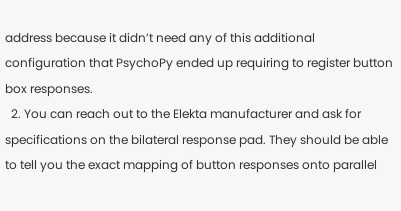address because it didn’t need any of this additional configuration that PsychoPy ended up requiring to register button box responses.
  2. You can reach out to the Elekta manufacturer and ask for specifications on the bilateral response pad. They should be able to tell you the exact mapping of button responses onto parallel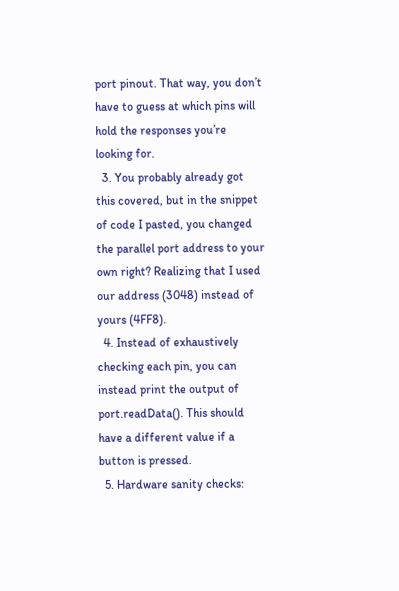port pinout. That way, you don’t have to guess at which pins will hold the responses you’re looking for.
  3. You probably already got this covered, but in the snippet of code I pasted, you changed the parallel port address to your own right? Realizing that I used our address (3048) instead of yours (4FF8).
  4. Instead of exhaustively checking each pin, you can instead print the output of port.readData(). This should have a different value if a button is pressed.
  5. Hardware sanity checks: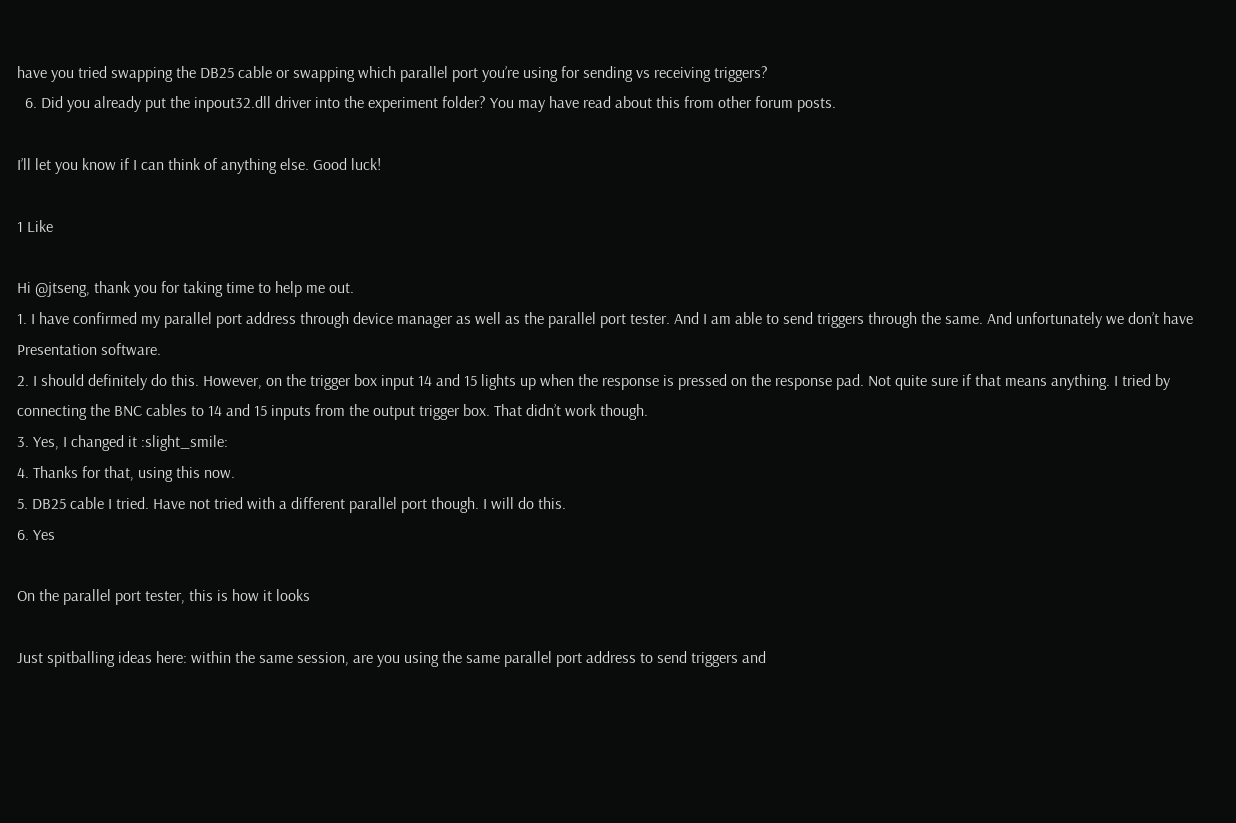have you tried swapping the DB25 cable or swapping which parallel port you’re using for sending vs receiving triggers?
  6. Did you already put the inpout32.dll driver into the experiment folder? You may have read about this from other forum posts.

I’ll let you know if I can think of anything else. Good luck!

1 Like

Hi @jtseng, thank you for taking time to help me out.
1. I have confirmed my parallel port address through device manager as well as the parallel port tester. And I am able to send triggers through the same. And unfortunately we don’t have Presentation software.
2. I should definitely do this. However, on the trigger box input 14 and 15 lights up when the response is pressed on the response pad. Not quite sure if that means anything. I tried by connecting the BNC cables to 14 and 15 inputs from the output trigger box. That didn’t work though.
3. Yes, I changed it :slight_smile:
4. Thanks for that, using this now.
5. DB25 cable I tried. Have not tried with a different parallel port though. I will do this.
6. Yes

On the parallel port tester, this is how it looks

Just spitballing ideas here: within the same session, are you using the same parallel port address to send triggers and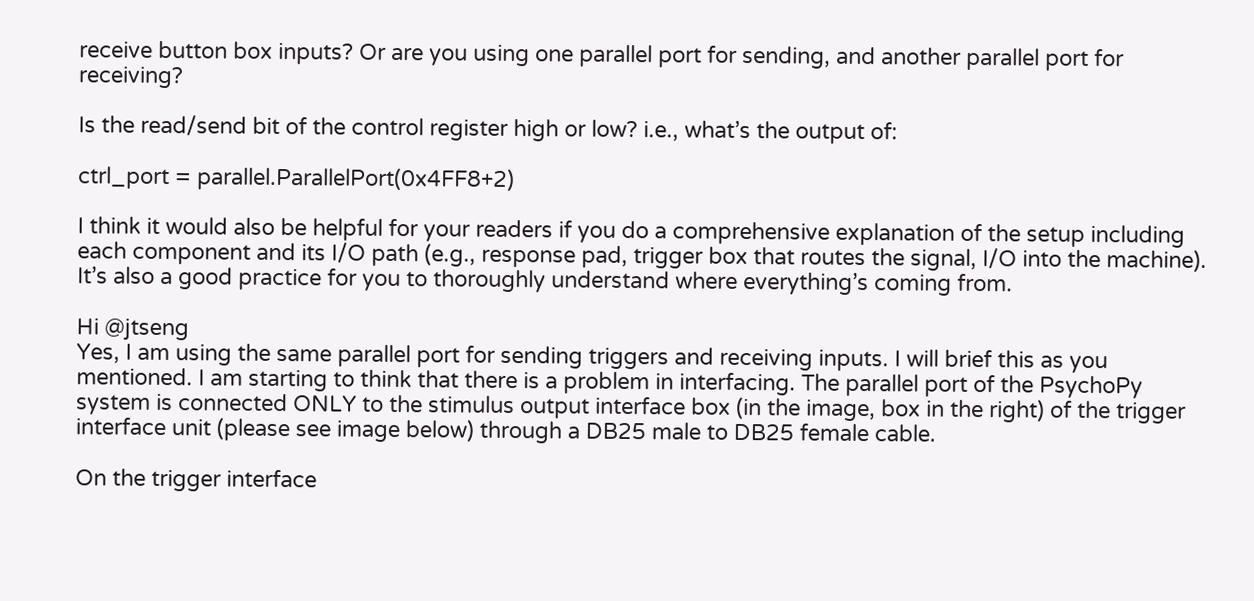receive button box inputs? Or are you using one parallel port for sending, and another parallel port for receiving?

Is the read/send bit of the control register high or low? i.e., what’s the output of:

ctrl_port = parallel.ParallelPort(0x4FF8+2)

I think it would also be helpful for your readers if you do a comprehensive explanation of the setup including each component and its I/O path (e.g., response pad, trigger box that routes the signal, I/O into the machine). It’s also a good practice for you to thoroughly understand where everything’s coming from.

Hi @jtseng
Yes, I am using the same parallel port for sending triggers and receiving inputs. I will brief this as you mentioned. I am starting to think that there is a problem in interfacing. The parallel port of the PsychoPy system is connected ONLY to the stimulus output interface box (in the image, box in the right) of the trigger interface unit (please see image below) through a DB25 male to DB25 female cable.

On the trigger interface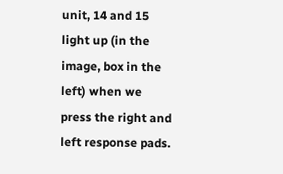unit, 14 and 15 light up (in the image, box in the left) when we press the right and left response pads.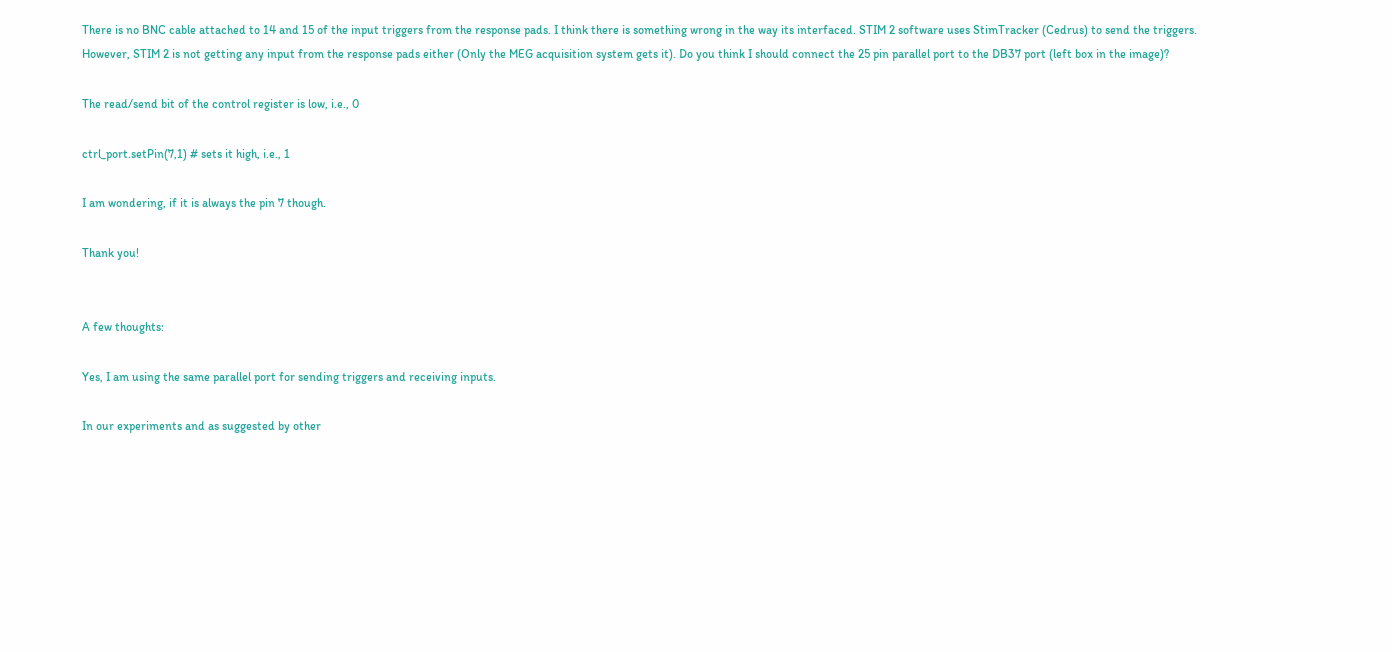There is no BNC cable attached to 14 and 15 of the input triggers from the response pads. I think there is something wrong in the way its interfaced. STIM 2 software uses StimTracker (Cedrus) to send the triggers. However, STIM 2 is not getting any input from the response pads either (Only the MEG acquisition system gets it). Do you think I should connect the 25 pin parallel port to the DB37 port (left box in the image)?

The read/send bit of the control register is low, i.e., 0

ctrl_port.setPin(7,1) # sets it high, i.e., 1

I am wondering, if it is always the pin 7 though.

Thank you!


A few thoughts:

Yes, I am using the same parallel port for sending triggers and receiving inputs.

In our experiments and as suggested by other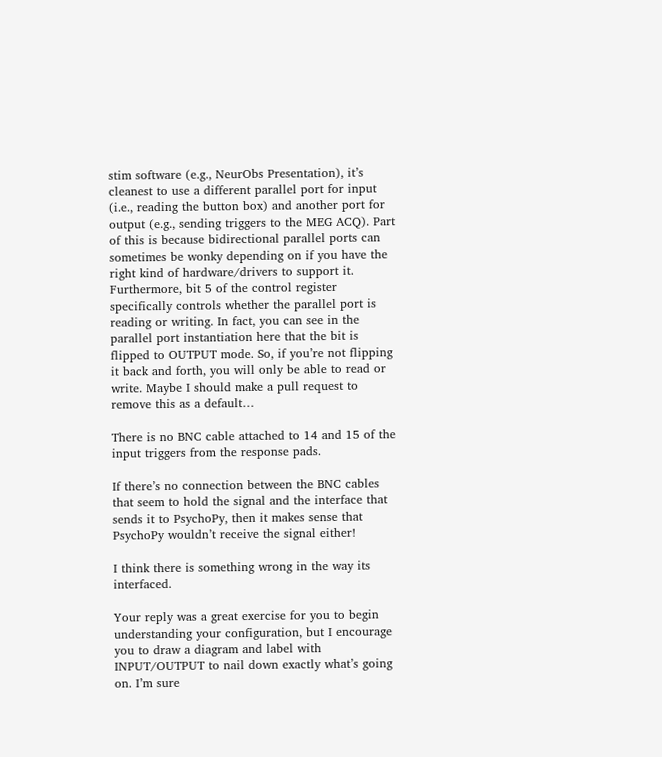stim software (e.g., NeurObs Presentation), it’s cleanest to use a different parallel port for input (i.e., reading the button box) and another port for output (e.g., sending triggers to the MEG ACQ). Part of this is because bidirectional parallel ports can sometimes be wonky depending on if you have the right kind of hardware/drivers to support it. Furthermore, bit 5 of the control register specifically controls whether the parallel port is reading or writing. In fact, you can see in the parallel port instantiation here that the bit is flipped to OUTPUT mode. So, if you’re not flipping it back and forth, you will only be able to read or write. Maybe I should make a pull request to remove this as a default…

There is no BNC cable attached to 14 and 15 of the input triggers from the response pads.

If there’s no connection between the BNC cables that seem to hold the signal and the interface that sends it to PsychoPy, then it makes sense that PsychoPy wouldn’t receive the signal either!

I think there is something wrong in the way its interfaced.

Your reply was a great exercise for you to begin understanding your configuration, but I encourage you to draw a diagram and label with INPUT/OUTPUT to nail down exactly what’s going on. I’m sure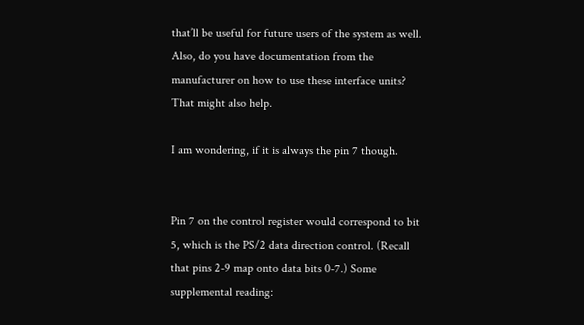that’ll be useful for future users of the system as well. Also, do you have documentation from the manufacturer on how to use these interface units? That might also help.

I am wondering, if it is always the pin 7 though.


Pin 7 on the control register would correspond to bit 5, which is the PS/2 data direction control. (Recall that pins 2-9 map onto data bits 0-7.) Some supplemental reading: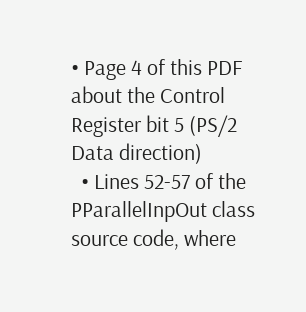• Page 4 of this PDF about the Control Register bit 5 (PS/2 Data direction)
  • Lines 52-57 of the PParallelInpOut class source code, where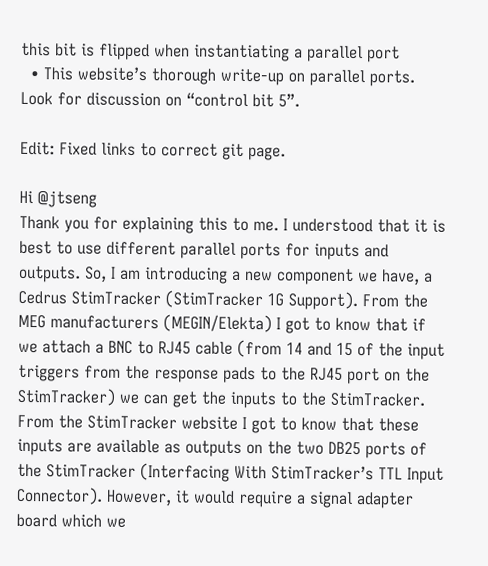this bit is flipped when instantiating a parallel port
  • This website’s thorough write-up on parallel ports. Look for discussion on “control bit 5”.

Edit: Fixed links to correct git page.

Hi @jtseng
Thank you for explaining this to me. I understood that it is best to use different parallel ports for inputs and outputs. So, I am introducing a new component we have, a Cedrus StimTracker (StimTracker 1G Support). From the MEG manufacturers (MEGIN/Elekta) I got to know that if we attach a BNC to RJ45 cable (from 14 and 15 of the input triggers from the response pads to the RJ45 port on the StimTracker) we can get the inputs to the StimTracker. From the StimTracker website I got to know that these inputs are available as outputs on the two DB25 ports of the StimTracker (Interfacing With StimTracker’s TTL Input Connector). However, it would require a signal adapter board which we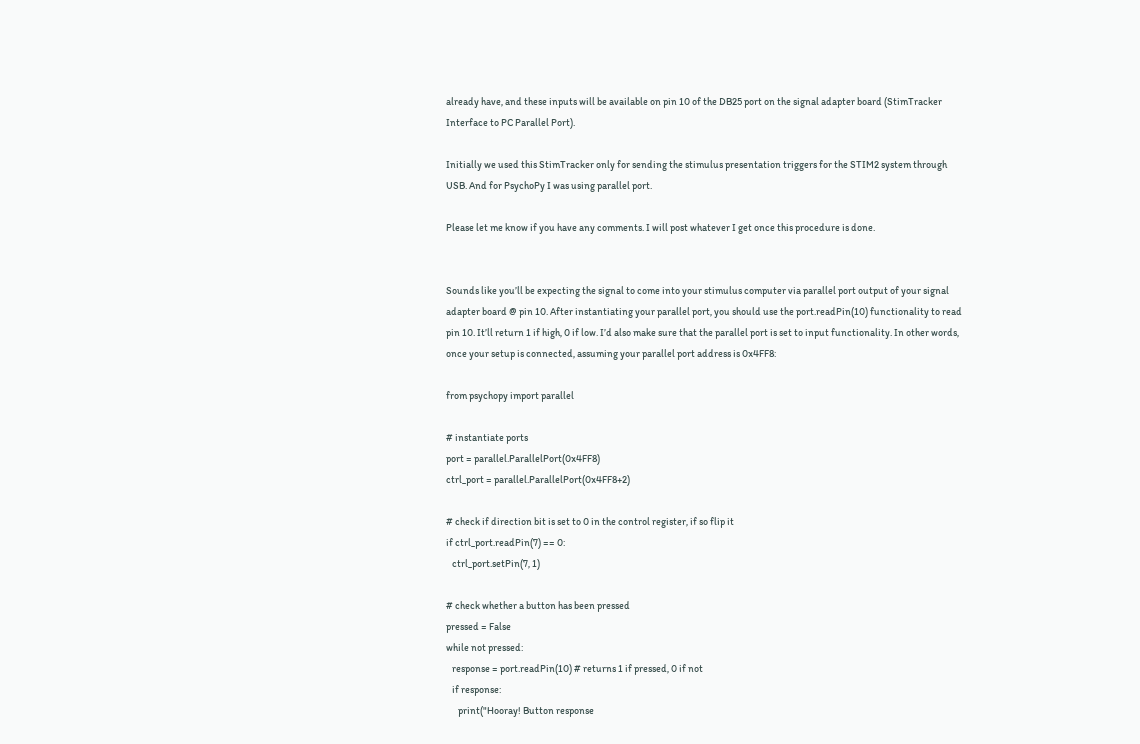already have, and these inputs will be available on pin 10 of the DB25 port on the signal adapter board (StimTracker Interface to PC Parallel Port).

Initially we used this StimTracker only for sending the stimulus presentation triggers for the STIM2 system through USB. And for PsychoPy I was using parallel port.

Please let me know if you have any comments. I will post whatever I get once this procedure is done.


Sounds like you’ll be expecting the signal to come into your stimulus computer via parallel port output of your signal adapter board @ pin 10. After instantiating your parallel port, you should use the port.readPin(10) functionality to read pin 10. It’ll return 1 if high, 0 if low. I’d also make sure that the parallel port is set to input functionality. In other words, once your setup is connected, assuming your parallel port address is 0x4FF8:

from psychopy import parallel

# instantiate ports
port = parallel.ParallelPort(0x4FF8)
ctrl_port = parallel.ParallelPort(0x4FF8+2)

# check if direction bit is set to 0 in the control register, if so flip it
if ctrl_port.readPin(7) == 0:
   ctrl_port.setPin(7, 1)

# check whether a button has been pressed
pressed = False
while not pressed:
   response = port.readPin(10) # returns 1 if pressed, 0 if not
   if response:
      print("Hooray! Button response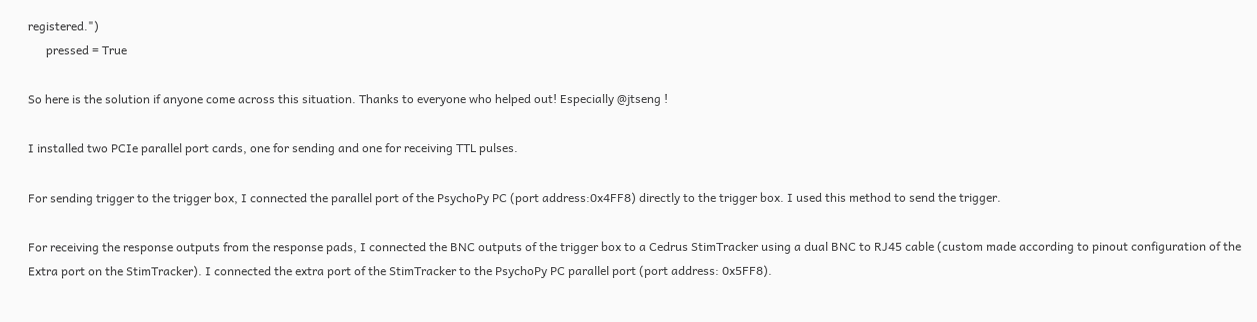registered.")
      pressed = True

So here is the solution if anyone come across this situation. Thanks to everyone who helped out! Especially @jtseng !

I installed two PCIe parallel port cards, one for sending and one for receiving TTL pulses.

For sending trigger to the trigger box, I connected the parallel port of the PsychoPy PC (port address:0x4FF8) directly to the trigger box. I used this method to send the trigger.

For receiving the response outputs from the response pads, I connected the BNC outputs of the trigger box to a Cedrus StimTracker using a dual BNC to RJ45 cable (custom made according to pinout configuration of the Extra port on the StimTracker). I connected the extra port of the StimTracker to the PsychoPy PC parallel port (port address: 0x5FF8).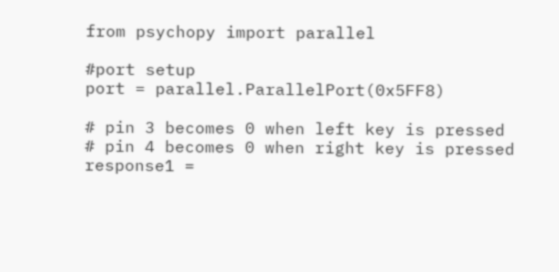from psychopy import parallel

#port setup
port = parallel.ParallelPort(0x5FF8)

# pin 3 becomes 0 when left key is pressed
# pin 4 becomes 0 when right key is pressed
response1 =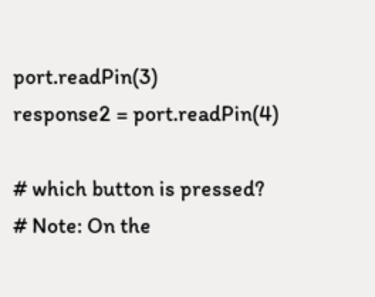port.readPin(3)
response2 = port.readPin(4)

# which button is pressed?
# Note: On the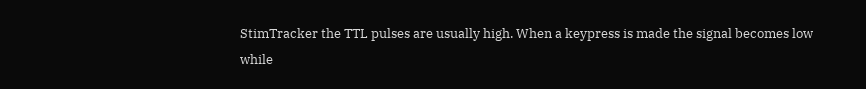StimTracker the TTL pulses are usually high. When a keypress is made the signal becomes low
while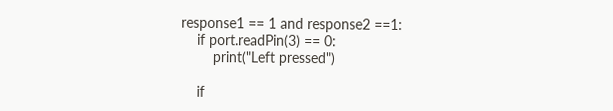response1 == 1 and response2 ==1:
    if port.readPin(3) == 0:
        print("Left pressed")

    if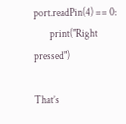port.readPin(4) == 0:
        print("Right pressed")

That’s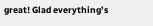great! Glad everything’s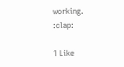working. :clap:

1 Like